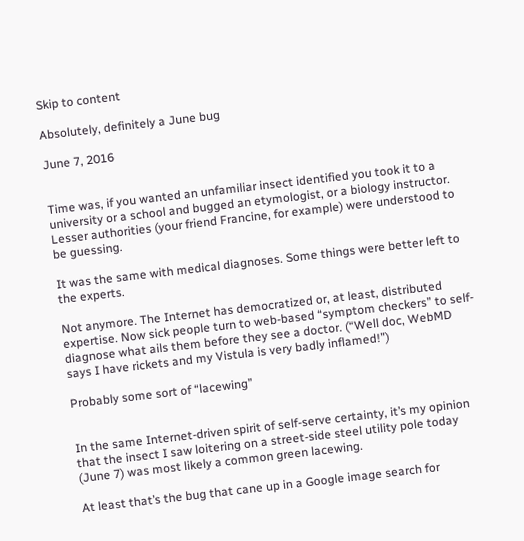Skip to content

Absolutely, definitely a June bug

June 7, 2016


Time was, if you wanted an unfamiliar insect identified you took it to a university or a school and bugged an etymologist, or a biology instructor. Lesser authorities (your friend Francine, for example) were understood to be guessing.

It was the same with medical diagnoses. Some things were better left to the experts.

Not anymore. The Internet has democratized or, at least, distributed expertise. Now sick people turn to web-based “symptom checkers” to self-diagnose what ails them before they see a doctor. (“Well doc, WebMD says I have rickets and my Vistula is very badly inflamed!”)

Probably some sort of “lacewing”


In the same Internet-driven spirit of self-serve certainty, it’s my opinion that the insect I saw loitering on a street-side steel utility pole today (June 7) was most likely a common green lacewing.

At least that’s the bug that cane up in a Google image search for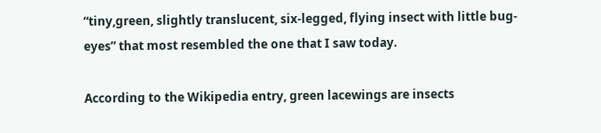“tiny,green, slightly translucent, six-legged, flying insect with little bug-eyes” that most resembled the one that I saw today.

According to the Wikipedia entry, green lacewings are insects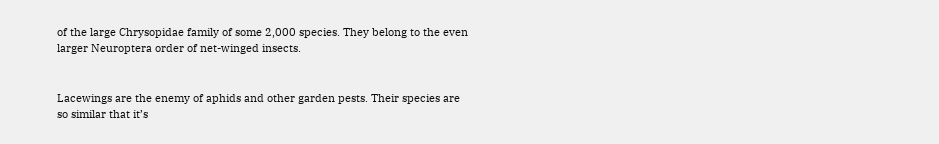of the large Chrysopidae family of some 2,000 species. They belong to the even larger Neuroptera order of net-winged insects.


Lacewings are the enemy of aphids and other garden pests. Their species are so similar that it’s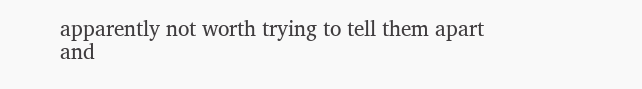apparently not worth trying to tell them apart and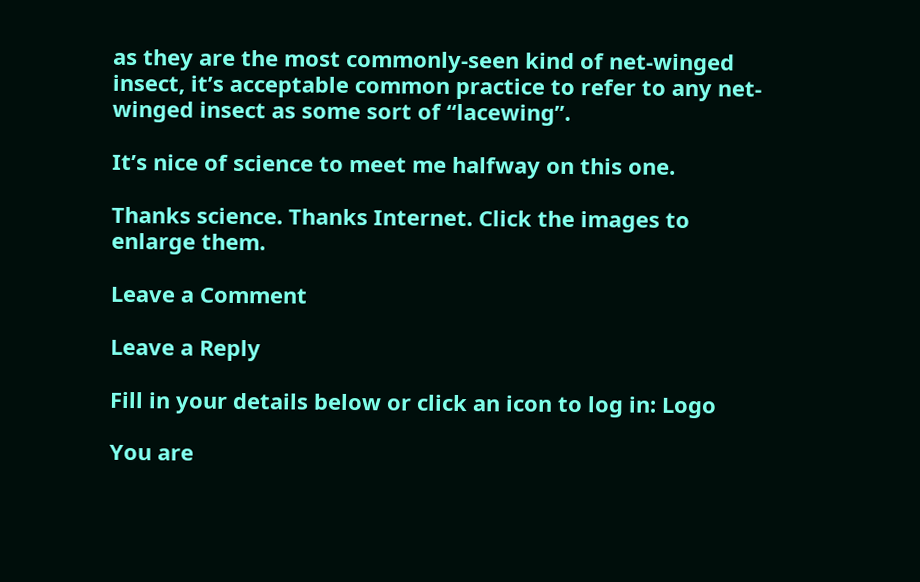as they are the most commonly-seen kind of net-winged insect, it’s acceptable common practice to refer to any net-winged insect as some sort of “lacewing”.

It’s nice of science to meet me halfway on this one.

Thanks science. Thanks Internet. Click the images to enlarge them.

Leave a Comment

Leave a Reply

Fill in your details below or click an icon to log in: Logo

You are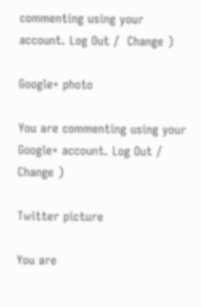commenting using your account. Log Out /  Change )

Google+ photo

You are commenting using your Google+ account. Log Out /  Change )

Twitter picture

You are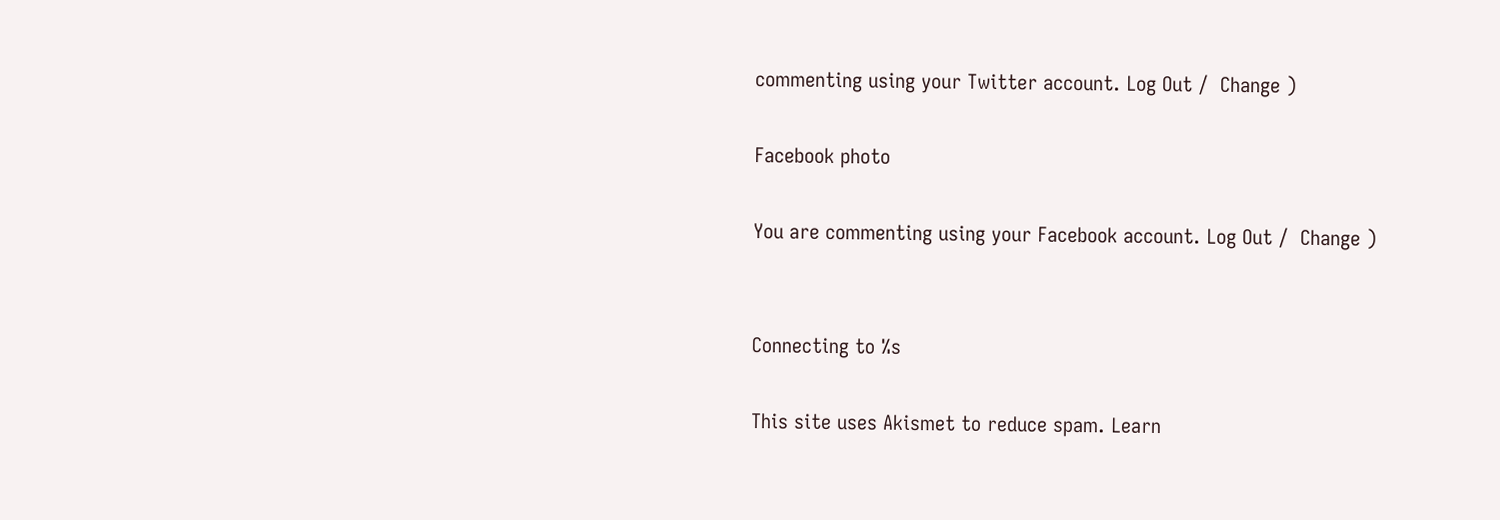commenting using your Twitter account. Log Out /  Change )

Facebook photo

You are commenting using your Facebook account. Log Out /  Change )


Connecting to %s

This site uses Akismet to reduce spam. Learn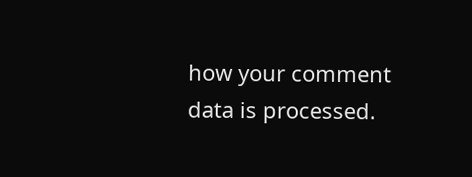how your comment data is processed.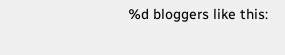%d bloggers like this: